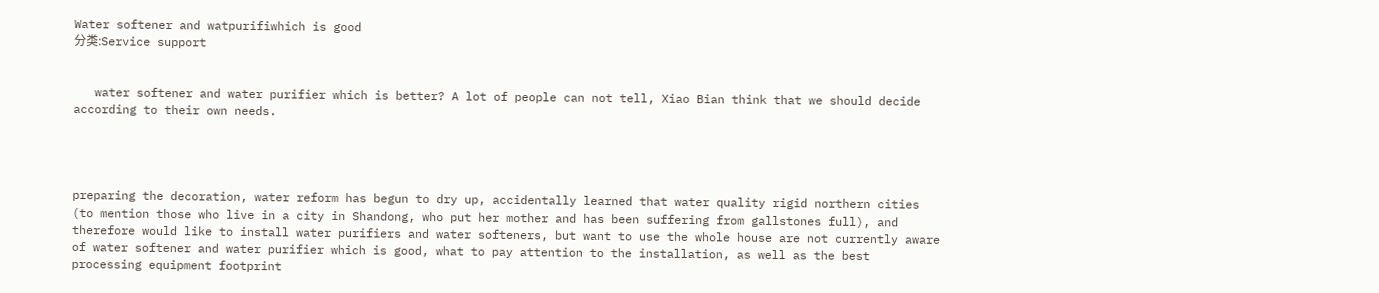Water softener and watpurifiwhich is good
分类:Service support


   water softener and water purifier which is better? A lot of people can not tell, Xiao Bian think that we should decide according to their own needs.




preparing the decoration, water reform has begun to dry up, accidentally learned that water quality rigid northern cities (to mention those who live in a city in Shandong, who put her mother and has been suffering from gallstones full), and therefore would like to install water purifiers and water softeners, but want to use the whole house are not currently aware of water softener and water purifier which is good, what to pay attention to the installation, as well as the best processing equipment footprint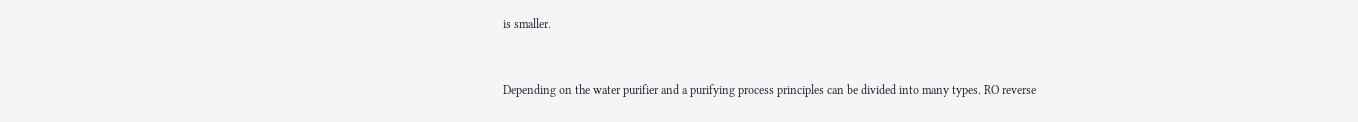is smaller.


Depending on the water purifier and a purifying process principles can be divided into many types. RO reverse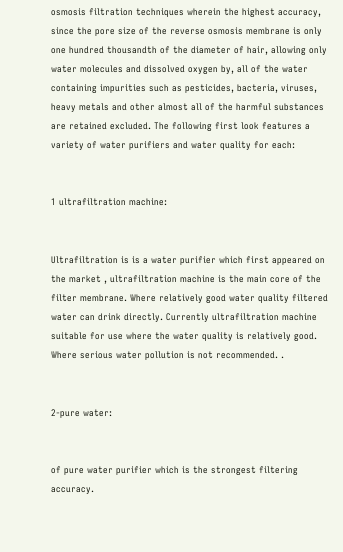osmosis filtration techniques wherein the highest accuracy, since the pore size of the reverse osmosis membrane is only one hundred thousandth of the diameter of hair, allowing only water molecules and dissolved oxygen by, all of the water containing impurities such as pesticides, bacteria, viruses, heavy metals and other almost all of the harmful substances are retained excluded. The following first look features a variety of water purifiers and water quality for each:


1 ultrafiltration machine:


Ultrafiltration is is a water purifier which first appeared on the market , ultrafiltration machine is the main core of the filter membrane. Where relatively good water quality filtered water can drink directly. Currently ultrafiltration machine suitable for use where the water quality is relatively good. Where serious water pollution is not recommended. .


2-pure water:


of pure water purifier which is the strongest filtering accuracy.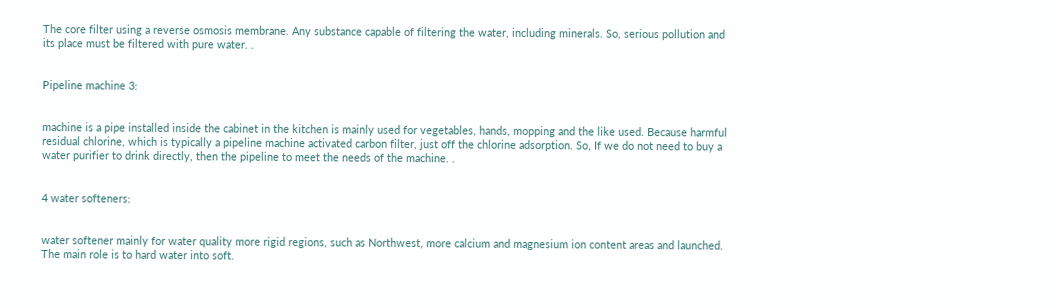The core filter using a reverse osmosis membrane. Any substance capable of filtering the water, including minerals. So, serious pollution and its place must be filtered with pure water. .


Pipeline machine 3:


machine is a pipe installed inside the cabinet in the kitchen is mainly used for vegetables, hands, mopping and the like used. Because harmful residual chlorine, which is typically a pipeline machine activated carbon filter, just off the chlorine adsorption. So, If we do not need to buy a water purifier to drink directly, then the pipeline to meet the needs of the machine. .


4 water softeners:


water softener mainly for water quality more rigid regions, such as Northwest, more calcium and magnesium ion content areas and launched. The main role is to hard water into soft.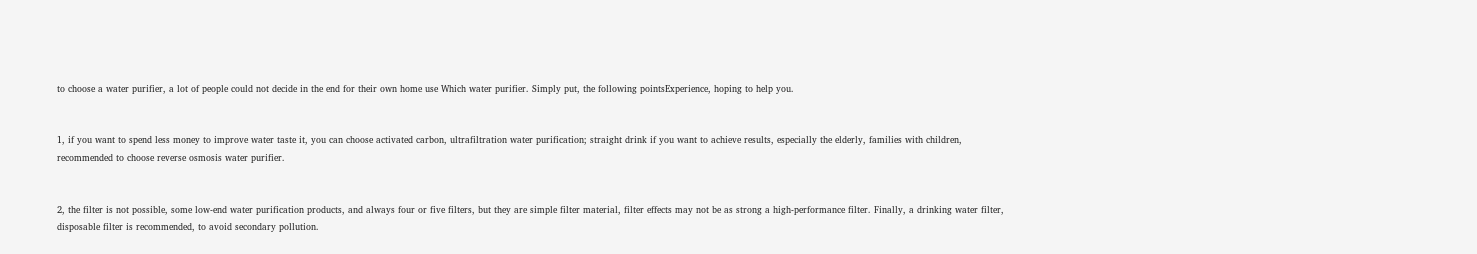to choose a water purifier, a lot of people could not decide in the end for their own home use Which water purifier. Simply put, the following pointsExperience, hoping to help you.


1, if you want to spend less money to improve water taste it, you can choose activated carbon, ultrafiltration water purification; straight drink if you want to achieve results, especially the elderly, families with children, recommended to choose reverse osmosis water purifier.


2, the filter is not possible, some low-end water purification products, and always four or five filters, but they are simple filter material, filter effects may not be as strong a high-performance filter. Finally, a drinking water filter, disposable filter is recommended, to avoid secondary pollution.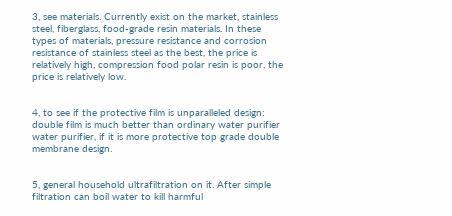3, see materials. Currently exist on the market, stainless steel, fiberglass, food-grade resin materials. In these types of materials, pressure resistance and corrosion resistance of stainless steel as the best, the price is relatively high, compression food polar resin is poor, the price is relatively low.


4, to see if the protective film is unparalleled design: double film is much better than ordinary water purifier water purifier, if it is more protective top grade double membrane design.


5, general household ultrafiltration on it. After simple filtration can boil water to kill harmful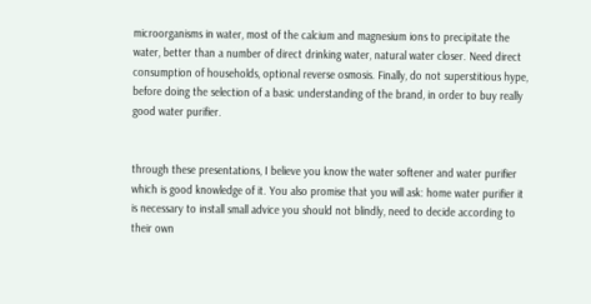microorganisms in water, most of the calcium and magnesium ions to precipitate the water, better than a number of direct drinking water, natural water closer. Need direct consumption of households, optional reverse osmosis. Finally, do not superstitious hype, before doing the selection of a basic understanding of the brand, in order to buy really good water purifier.


through these presentations, I believe you know the water softener and water purifier which is good knowledge of it. You also promise that you will ask: home water purifier it is necessary to install small advice you should not blindly, need to decide according to their own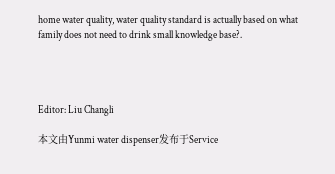home water quality, water quality standard is actually based on what family does not need to drink small knowledge base?.




Editor: Liu Changli

本文由Yunmi water dispenser发布于Service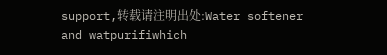support,转载请注明出处:Water softener and watpurifiwhich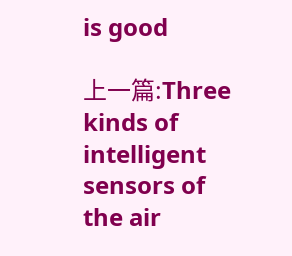is good

上一篇:Three kinds of intelligent sensors of the air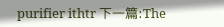purifier ithtr 下一篇:The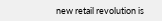new retail revolution is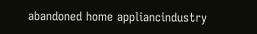abandoned home appliancindustry